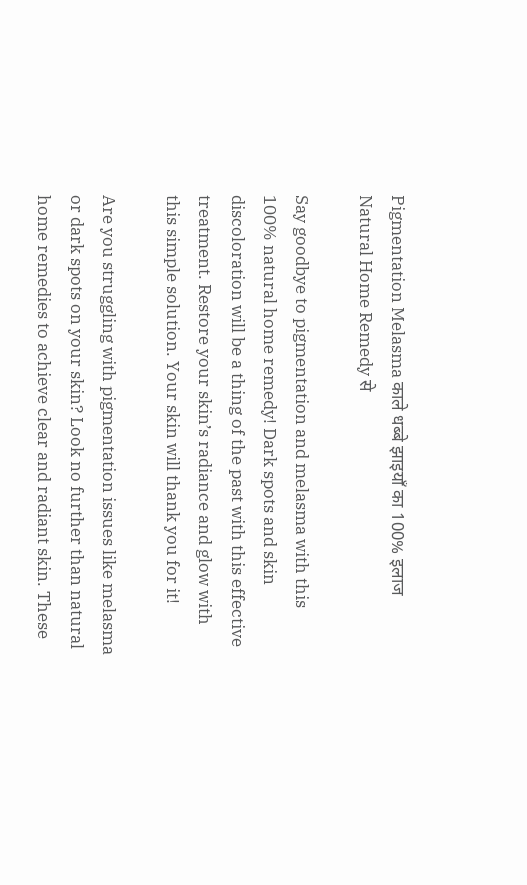Pigmentation Melasma काले धब्बे झाइयाँ का 100% इलाज Natural Home Remedy से

Say goodbye to pigmentation and melasma with this 100% natural home remedy! Dark spots and skin discoloration will be a thing of the past with this effective treatment. Restore your skin’s radiance and glow with this simple solution. Your skin will thank you for it!

Are you struggling with pigmentation issues like melasma or dark spots on your skin? Look no further than natural home remedies to achieve clear and radiant skin. These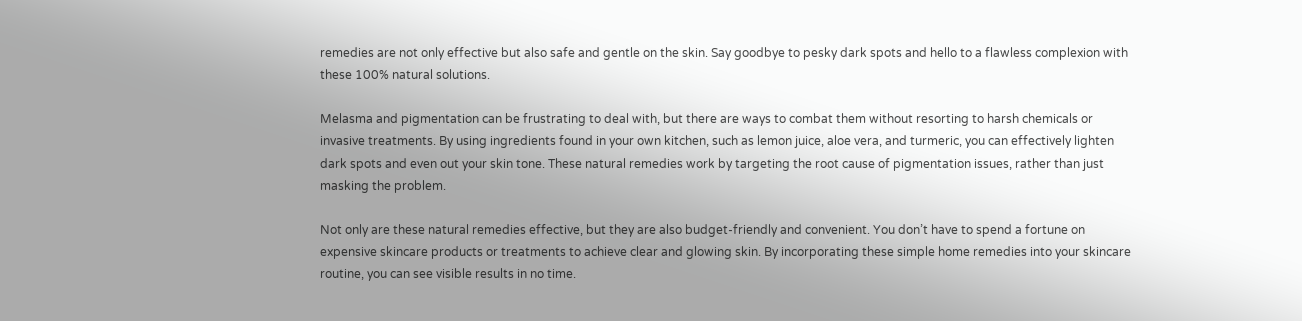remedies are not only effective but also safe and gentle on the skin. Say goodbye to pesky dark spots and hello to a flawless complexion with these 100% natural solutions.

Melasma and pigmentation can be frustrating to deal with, but there are ways to combat them without resorting to harsh chemicals or invasive treatments. By using ingredients found in your own kitchen, such as lemon juice, aloe vera, and turmeric, you can effectively lighten dark spots and even out your skin tone. These natural remedies work by targeting the root cause of pigmentation issues, rather than just masking the problem.

Not only are these natural remedies effective, but they are also budget-friendly and convenient. You don’t have to spend a fortune on expensive skincare products or treatments to achieve clear and glowing skin. By incorporating these simple home remedies into your skincare routine, you can see visible results in no time.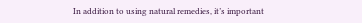In addition to using natural remedies, it’s important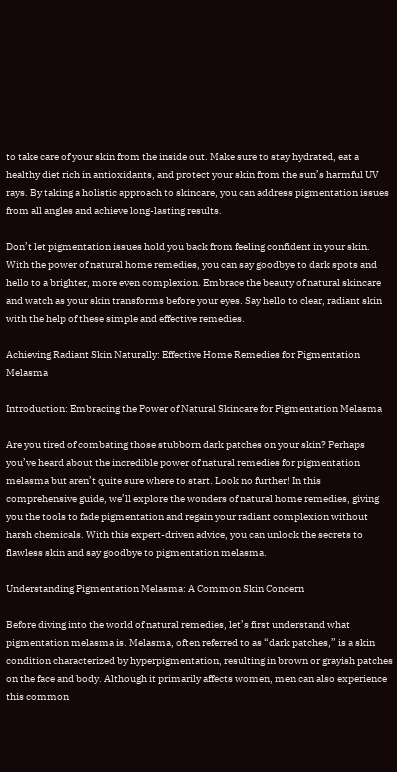to take care of your skin from the inside out. Make sure to stay hydrated, eat a healthy diet rich in antioxidants, and protect your skin from the sun’s harmful UV rays. By taking a holistic approach to skincare, you can address pigmentation issues from all angles and achieve long-lasting results.

Don’t let pigmentation issues hold you back from feeling confident in your skin. With the power of natural home remedies, you can say goodbye to dark spots and hello to a brighter, more even complexion. Embrace the beauty of natural skincare and watch as your skin transforms before your eyes. Say hello to clear, radiant skin with the help of these simple and effective remedies.

Achieving Radiant Skin Naturally: Effective Home Remedies for Pigmentation Melasma

Introduction: Embracing the Power of Natural Skincare for Pigmentation Melasma

Are you tired of combating those stubborn dark patches on your skin? Perhaps you’ve heard about the incredible power of natural remedies for pigmentation melasma but aren’t quite sure where to start. Look no further! In this comprehensive guide, we’ll explore the wonders of natural home remedies, giving you the tools to fade pigmentation and regain your radiant complexion without harsh chemicals. With this expert-driven advice, you can unlock the secrets to flawless skin and say goodbye to pigmentation melasma.

Understanding Pigmentation Melasma: A Common Skin Concern

Before diving into the world of natural remedies, let’s first understand what pigmentation melasma is. Melasma, often referred to as “dark patches,” is a skin condition characterized by hyperpigmentation, resulting in brown or grayish patches on the face and body. Although it primarily affects women, men can also experience this common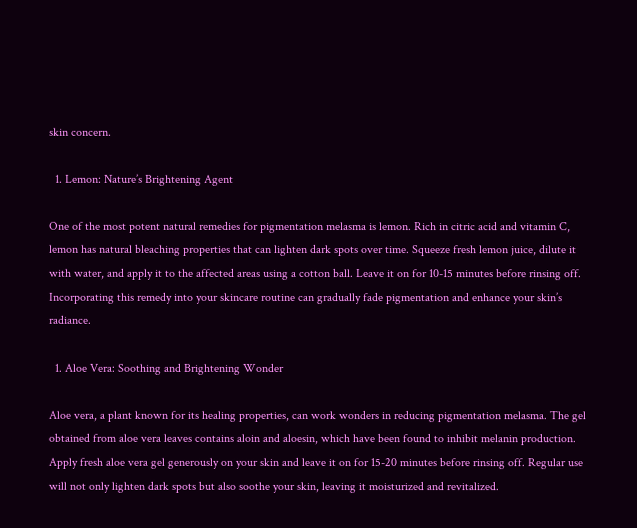skin concern.

  1. Lemon: Nature’s Brightening Agent

One of the most potent natural remedies for pigmentation melasma is lemon. Rich in citric acid and vitamin C, lemon has natural bleaching properties that can lighten dark spots over time. Squeeze fresh lemon juice, dilute it with water, and apply it to the affected areas using a cotton ball. Leave it on for 10-15 minutes before rinsing off. Incorporating this remedy into your skincare routine can gradually fade pigmentation and enhance your skin’s radiance.

  1. Aloe Vera: Soothing and Brightening Wonder

Aloe vera, a plant known for its healing properties, can work wonders in reducing pigmentation melasma. The gel obtained from aloe vera leaves contains aloin and aloesin, which have been found to inhibit melanin production. Apply fresh aloe vera gel generously on your skin and leave it on for 15-20 minutes before rinsing off. Regular use will not only lighten dark spots but also soothe your skin, leaving it moisturized and revitalized.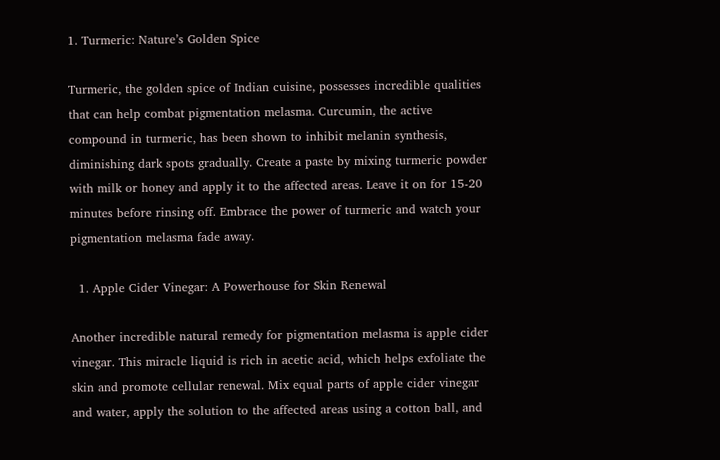1. Turmeric: Nature’s Golden Spice

Turmeric, the golden spice of Indian cuisine, possesses incredible qualities that can help combat pigmentation melasma. Curcumin, the active compound in turmeric, has been shown to inhibit melanin synthesis, diminishing dark spots gradually. Create a paste by mixing turmeric powder with milk or honey and apply it to the affected areas. Leave it on for 15-20 minutes before rinsing off. Embrace the power of turmeric and watch your pigmentation melasma fade away.

  1. Apple Cider Vinegar: A Powerhouse for Skin Renewal

Another incredible natural remedy for pigmentation melasma is apple cider vinegar. This miracle liquid is rich in acetic acid, which helps exfoliate the skin and promote cellular renewal. Mix equal parts of apple cider vinegar and water, apply the solution to the affected areas using a cotton ball, and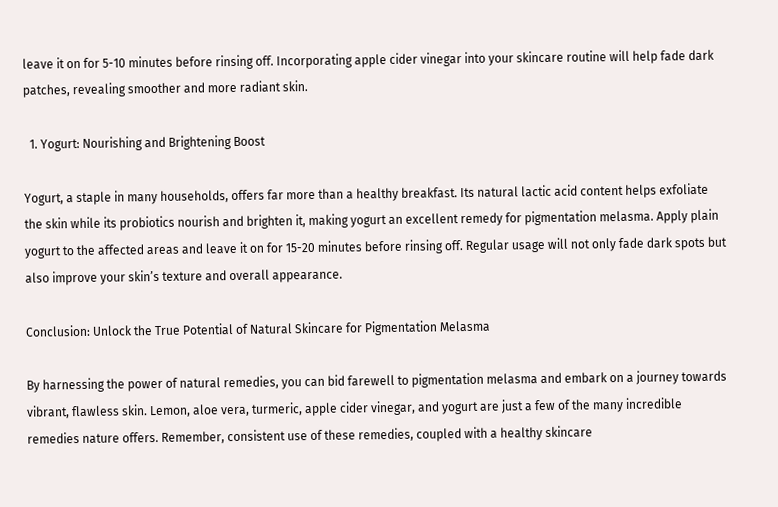leave it on for 5-10 minutes before rinsing off. Incorporating apple cider vinegar into your skincare routine will help fade dark patches, revealing smoother and more radiant skin.

  1. Yogurt: Nourishing and Brightening Boost

Yogurt, a staple in many households, offers far more than a healthy breakfast. Its natural lactic acid content helps exfoliate the skin while its probiotics nourish and brighten it, making yogurt an excellent remedy for pigmentation melasma. Apply plain yogurt to the affected areas and leave it on for 15-20 minutes before rinsing off. Regular usage will not only fade dark spots but also improve your skin’s texture and overall appearance.

Conclusion: Unlock the True Potential of Natural Skincare for Pigmentation Melasma

By harnessing the power of natural remedies, you can bid farewell to pigmentation melasma and embark on a journey towards vibrant, flawless skin. Lemon, aloe vera, turmeric, apple cider vinegar, and yogurt are just a few of the many incredible remedies nature offers. Remember, consistent use of these remedies, coupled with a healthy skincare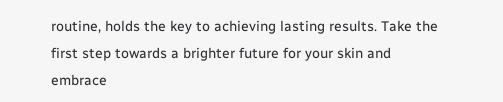routine, holds the key to achieving lasting results. Take the first step towards a brighter future for your skin and embrace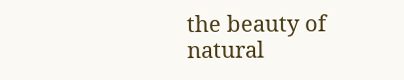the beauty of natural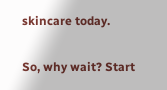skincare today.

So, why wait? Start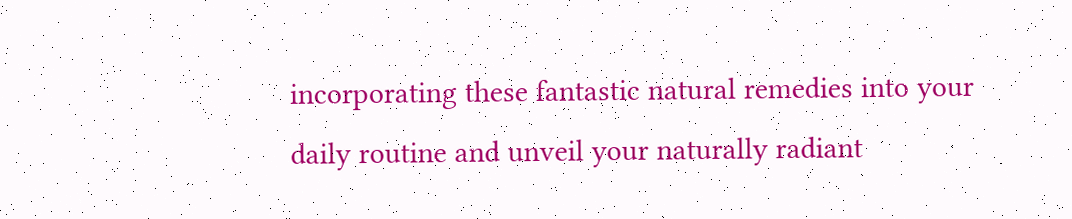incorporating these fantastic natural remedies into your daily routine and unveil your naturally radiant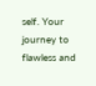self. Your journey to flawless and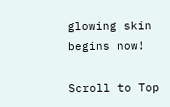glowing skin begins now!

Scroll to Top